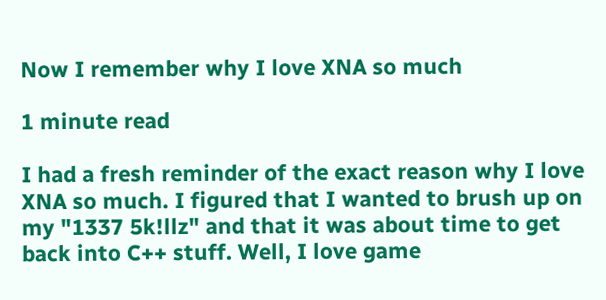Now I remember why I love XNA so much

1 minute read

I had a fresh reminder of the exact reason why I love XNA so much. I figured that I wanted to brush up on my "1337 5k!llz" and that it was about time to get back into C++ stuff. Well, I love game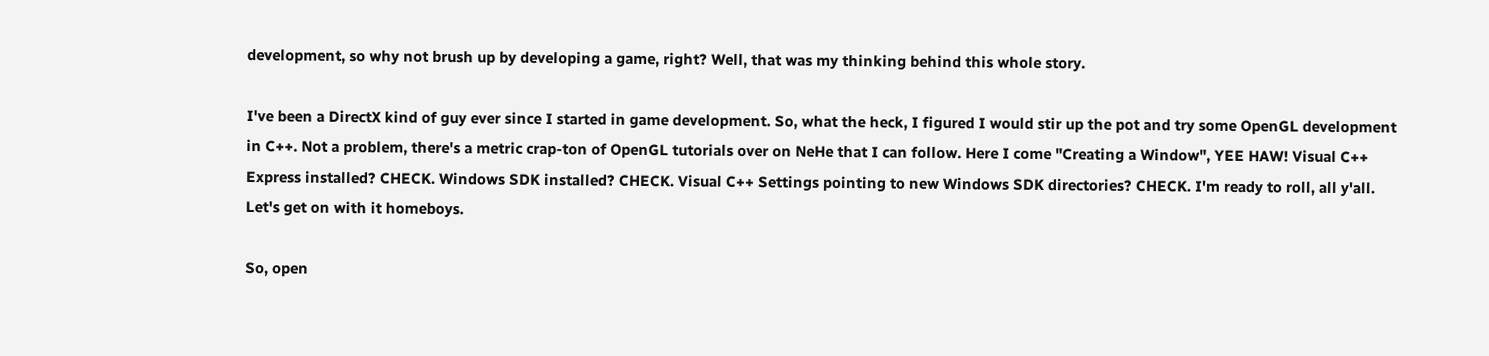development, so why not brush up by developing a game, right? Well, that was my thinking behind this whole story.

I've been a DirectX kind of guy ever since I started in game development. So, what the heck, I figured I would stir up the pot and try some OpenGL development in C++. Not a problem, there's a metric crap-ton of OpenGL tutorials over on NeHe that I can follow. Here I come "Creating a Window", YEE HAW! Visual C++ Express installed? CHECK. Windows SDK installed? CHECK. Visual C++ Settings pointing to new Windows SDK directories? CHECK. I'm ready to roll, all y'all. Let's get on with it homeboys.

So, open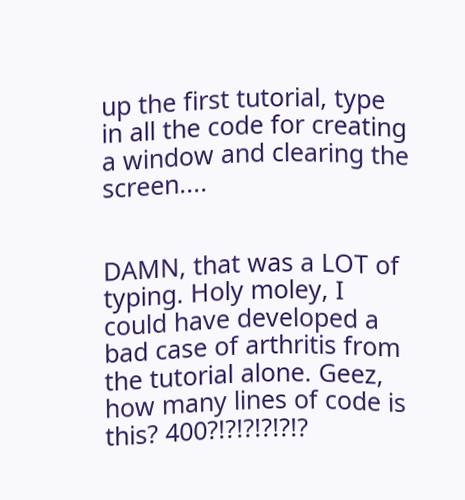up the first tutorial, type in all the code for creating a window and clearing the screen....


DAMN, that was a LOT of typing. Holy moley, I could have developed a bad case of arthritis from the tutorial alone. Geez, how many lines of code is this? 400?!?!?!?!?!?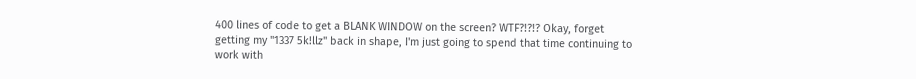400 lines of code to get a BLANK WINDOW on the screen? WTF?!?!? Okay, forget getting my "1337 5k!llz" back in shape, I'm just going to spend that time continuing to work with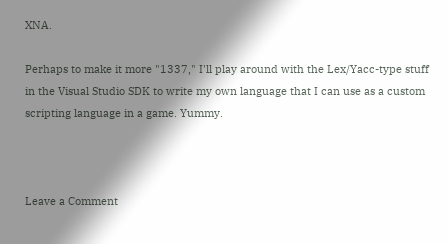XNA.

Perhaps to make it more "1337," I'll play around with the Lex/Yacc-type stuff in the Visual Studio SDK to write my own language that I can use as a custom scripting language in a game. Yummy.



Leave a Comment